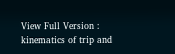View Full Version : kinematics of trip and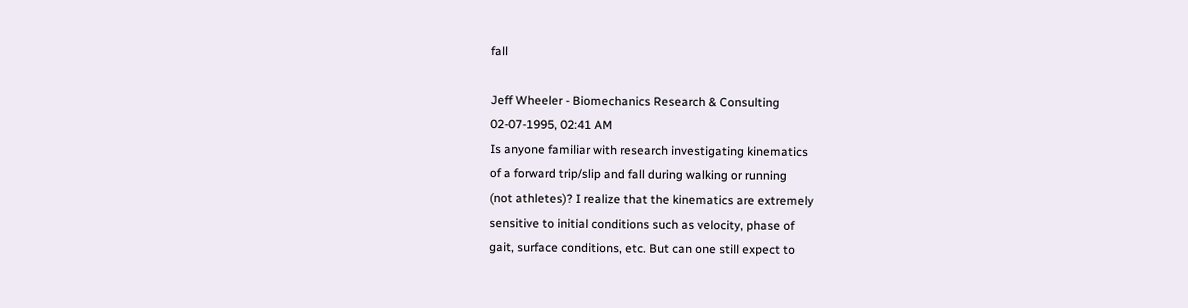fall

Jeff Wheeler - Biomechanics Research & Consulting
02-07-1995, 02:41 AM
Is anyone familiar with research investigating kinematics
of a forward trip/slip and fall during walking or running
(not athletes)? I realize that the kinematics are extremely
sensitive to initial conditions such as velocity, phase of
gait, surface conditions, etc. But can one still expect to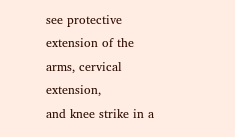see protective extension of the arms, cervical extension,
and knee strike in a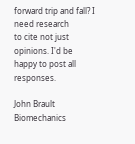forward trip and fall? I need research
to cite not just opinions. I'd be happy to post all responses.

John Brault
Biomechanics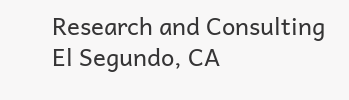Research and Consulting
El Segundo, CA